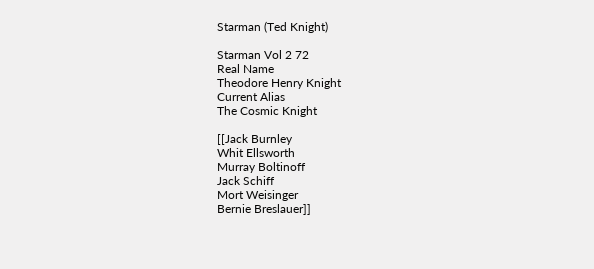Starman (Ted Knight)

Starman Vol 2 72
Real Name
Theodore Henry Knight
Current Alias
The Cosmic Knight

[[Jack Burnley
Whit Ellsworth
Murray Boltinoff
Jack Schiff
Mort Weisinger
Bernie Breslauer]]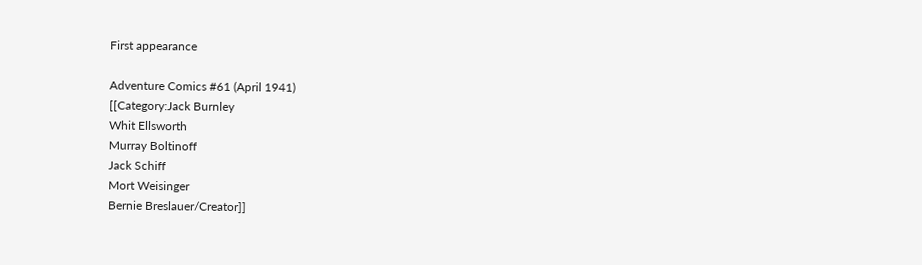First appearance

Adventure Comics #61 (April 1941)
[[Category:Jack Burnley
Whit Ellsworth
Murray Boltinoff
Jack Schiff
Mort Weisinger
Bernie Breslauer/Creator]]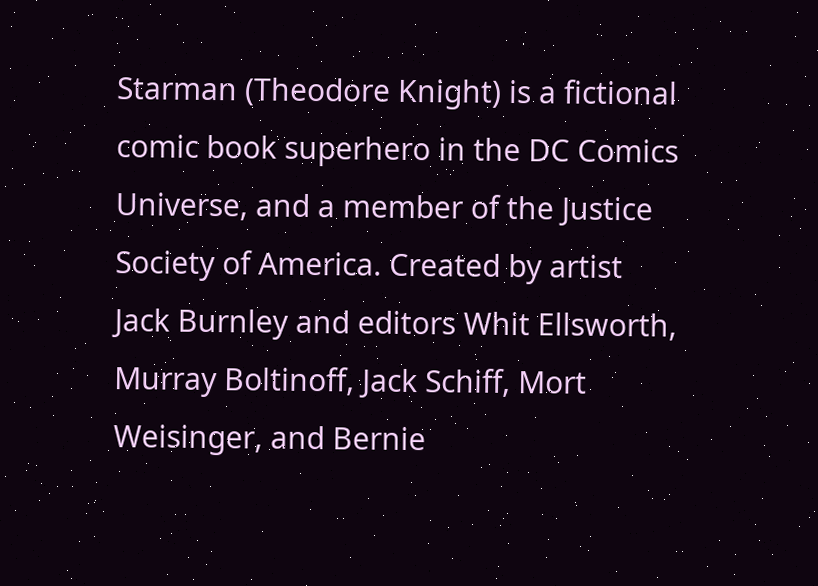Starman (Theodore Knight) is a fictional comic book superhero in the DC Comics Universe, and a member of the Justice Society of America. Created by artist Jack Burnley and editors Whit Ellsworth, Murray Boltinoff, Jack Schiff, Mort Weisinger, and Bernie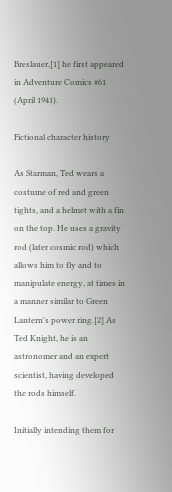Breslauer,[1] he first appeared in Adventure Comics #61 (April 1941).

Fictional character history

As Starman, Ted wears a costume of red and green tights, and a helmet with a fin on the top. He uses a gravity rod (later cosmic rod) which allows him to fly and to manipulate energy, at times in a manner similar to Green Lantern's power ring.[2] As Ted Knight, he is an astronomer and an expert scientist, having developed the rods himself.

Initially intending them for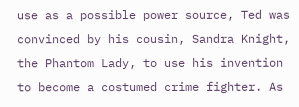use as a possible power source, Ted was convinced by his cousin, Sandra Knight, the Phantom Lady, to use his invention to become a costumed crime fighter. As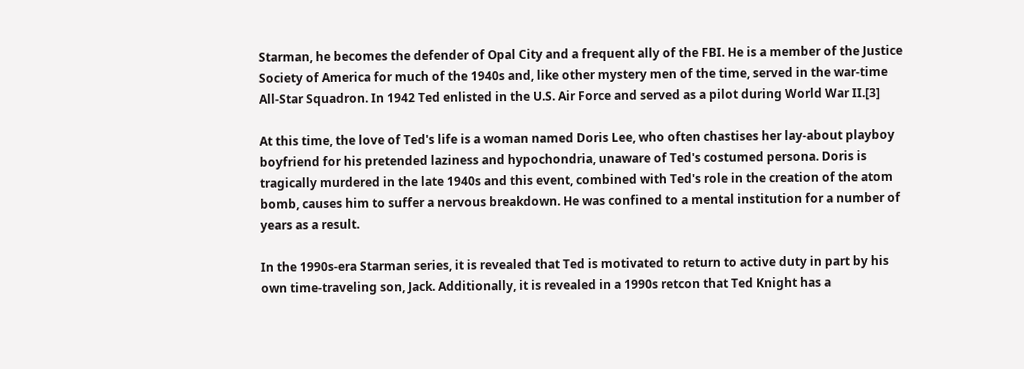Starman, he becomes the defender of Opal City and a frequent ally of the FBI. He is a member of the Justice Society of America for much of the 1940s and, like other mystery men of the time, served in the war-time All-Star Squadron. In 1942 Ted enlisted in the U.S. Air Force and served as a pilot during World War II.[3]

At this time, the love of Ted's life is a woman named Doris Lee, who often chastises her lay-about playboy boyfriend for his pretended laziness and hypochondria, unaware of Ted's costumed persona. Doris is tragically murdered in the late 1940s and this event, combined with Ted's role in the creation of the atom bomb, causes him to suffer a nervous breakdown. He was confined to a mental institution for a number of years as a result.

In the 1990s-era Starman series, it is revealed that Ted is motivated to return to active duty in part by his own time-traveling son, Jack. Additionally, it is revealed in a 1990s retcon that Ted Knight has a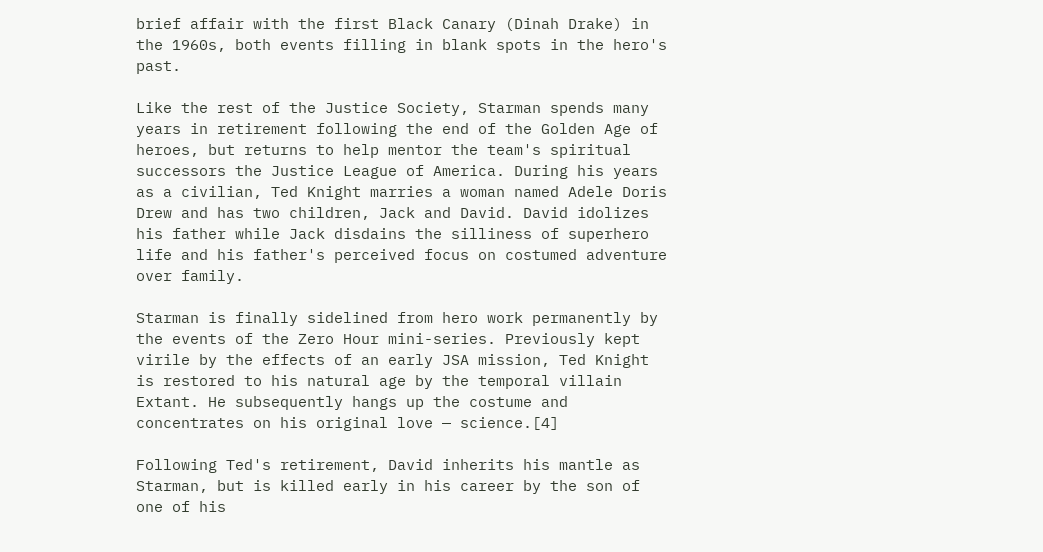brief affair with the first Black Canary (Dinah Drake) in the 1960s, both events filling in blank spots in the hero's past.

Like the rest of the Justice Society, Starman spends many years in retirement following the end of the Golden Age of heroes, but returns to help mentor the team's spiritual successors the Justice League of America. During his years as a civilian, Ted Knight marries a woman named Adele Doris Drew and has two children, Jack and David. David idolizes his father while Jack disdains the silliness of superhero life and his father's perceived focus on costumed adventure over family.

Starman is finally sidelined from hero work permanently by the events of the Zero Hour mini-series. Previously kept virile by the effects of an early JSA mission, Ted Knight is restored to his natural age by the temporal villain Extant. He subsequently hangs up the costume and concentrates on his original love — science.[4]

Following Ted's retirement, David inherits his mantle as Starman, but is killed early in his career by the son of one of his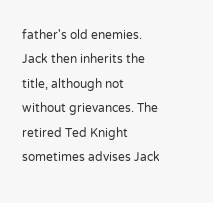father's old enemies. Jack then inherits the title, although not without grievances. The retired Ted Knight sometimes advises Jack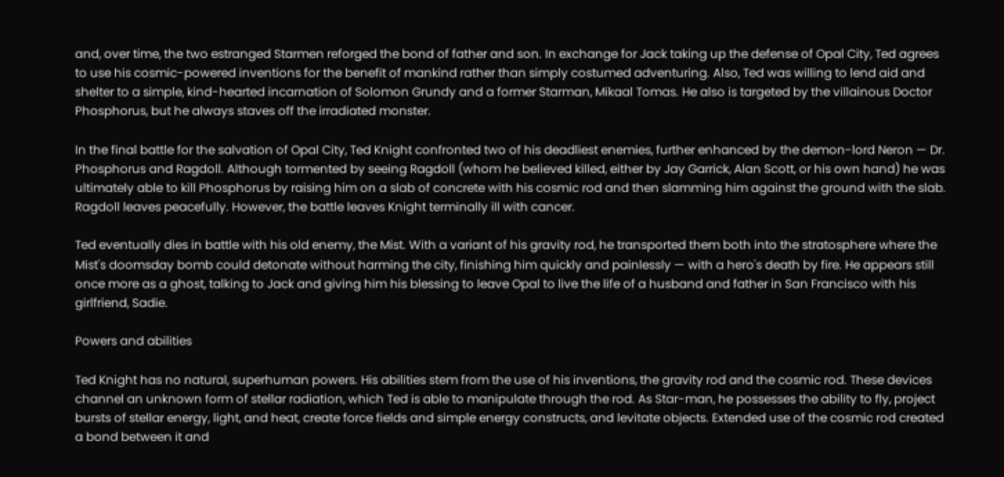and, over time, the two estranged Starmen reforged the bond of father and son. In exchange for Jack taking up the defense of Opal City, Ted agrees to use his cosmic-powered inventions for the benefit of mankind rather than simply costumed adventuring. Also, Ted was willing to lend aid and shelter to a simple, kind-hearted incarnation of Solomon Grundy and a former Starman, Mikaal Tomas. He also is targeted by the villainous Doctor Phosphorus, but he always staves off the irradiated monster.

In the final battle for the salvation of Opal City, Ted Knight confronted two of his deadliest enemies, further enhanced by the demon-lord Neron — Dr. Phosphorus and Ragdoll. Although tormented by seeing Ragdoll (whom he believed killed, either by Jay Garrick, Alan Scott, or his own hand) he was ultimately able to kill Phosphorus by raising him on a slab of concrete with his cosmic rod and then slamming him against the ground with the slab. Ragdoll leaves peacefully. However, the battle leaves Knight terminally ill with cancer.

Ted eventually dies in battle with his old enemy, the Mist. With a variant of his gravity rod, he transported them both into the stratosphere where the Mist's doomsday bomb could detonate without harming the city, finishing him quickly and painlessly — with a hero's death by fire. He appears still once more as a ghost, talking to Jack and giving him his blessing to leave Opal to live the life of a husband and father in San Francisco with his girlfriend, Sadie.

Powers and abilities

Ted Knight has no natural, superhuman powers. His abilities stem from the use of his inventions, the gravity rod and the cosmic rod. These devices channel an unknown form of stellar radiation, which Ted is able to manipulate through the rod. As Star-man, he possesses the ability to fly, project bursts of stellar energy, light, and heat, create force fields and simple energy constructs, and levitate objects. Extended use of the cosmic rod created a bond between it and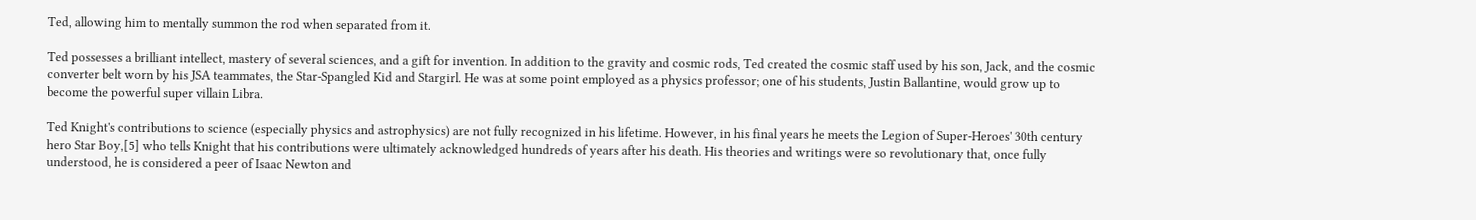Ted, allowing him to mentally summon the rod when separated from it.

Ted possesses a brilliant intellect, mastery of several sciences, and a gift for invention. In addition to the gravity and cosmic rods, Ted created the cosmic staff used by his son, Jack, and the cosmic converter belt worn by his JSA teammates, the Star-Spangled Kid and Stargirl. He was at some point employed as a physics professor; one of his students, Justin Ballantine, would grow up to become the powerful super villain Libra.

Ted Knight's contributions to science (especially physics and astrophysics) are not fully recognized in his lifetime. However, in his final years he meets the Legion of Super-Heroes' 30th century hero Star Boy,[5] who tells Knight that his contributions were ultimately acknowledged hundreds of years after his death. His theories and writings were so revolutionary that, once fully understood, he is considered a peer of Isaac Newton and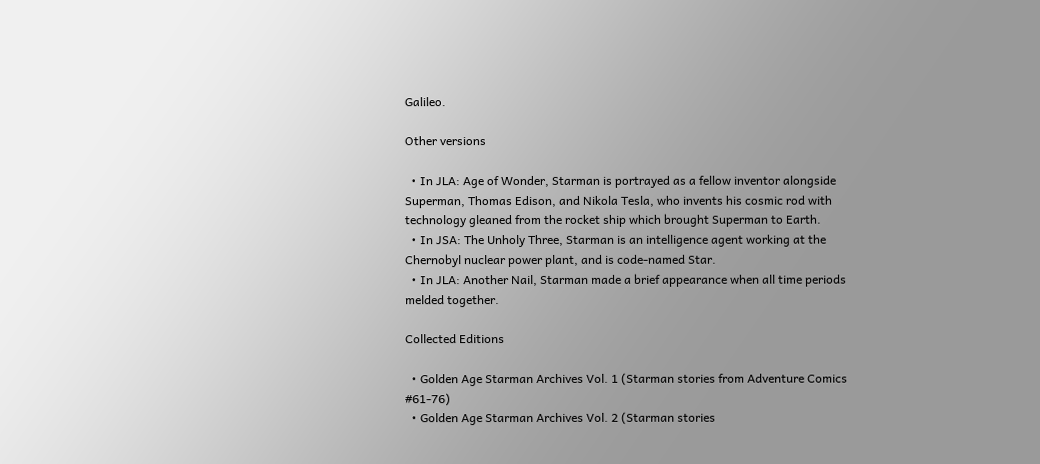Galileo.

Other versions

  • In JLA: Age of Wonder, Starman is portrayed as a fellow inventor alongside Superman, Thomas Edison, and Nikola Tesla, who invents his cosmic rod with technology gleaned from the rocket ship which brought Superman to Earth.
  • In JSA: The Unholy Three, Starman is an intelligence agent working at the Chernobyl nuclear power plant, and is code-named Star.
  • In JLA: Another Nail, Starman made a brief appearance when all time periods melded together.

Collected Editions

  • Golden Age Starman Archives Vol. 1 (Starman stories from Adventure Comics #61-76)
  • Golden Age Starman Archives Vol. 2 (Starman stories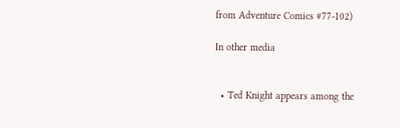from Adventure Comics #77-102)

In other media


  • Ted Knight appears among the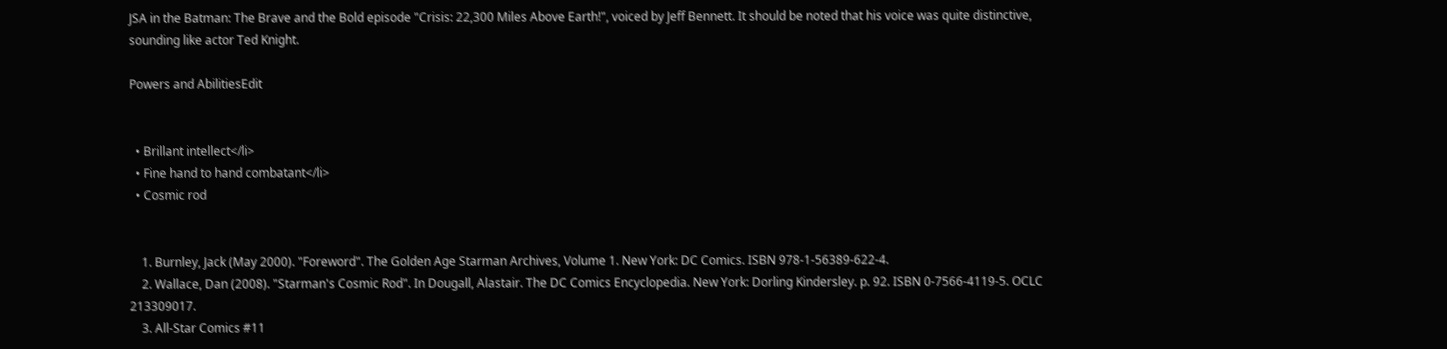JSA in the Batman: The Brave and the Bold episode "Crisis: 22,300 Miles Above Earth!", voiced by Jeff Bennett. It should be noted that his voice was quite distinctive, sounding like actor Ted Knight.

Powers and AbilitiesEdit


  • Brillant intellect</li>
  • Fine hand to hand combatant</li>
  • Cosmic rod


    1. Burnley, Jack (May 2000). "Foreword". The Golden Age Starman Archives, Volume 1. New York: DC Comics. ISBN 978-1-56389-622-4.
    2. Wallace, Dan (2008). "Starman's Cosmic Rod". In Dougall, Alastair. The DC Comics Encyclopedia. New York: Dorling Kindersley. p. 92. ISBN 0-7566-4119-5. OCLC 213309017.
    3. All-Star Comics #11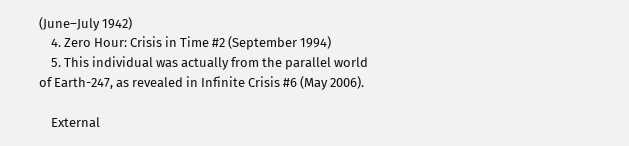(June–July 1942)
    4. Zero Hour: Crisis in Time #2 (September 1994)
    5. This individual was actually from the parallel world of Earth-247, as revealed in Infinite Crisis #6 (May 2006).

    External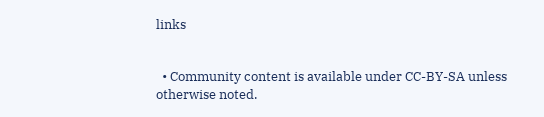links


  • Community content is available under CC-BY-SA unless otherwise noted.